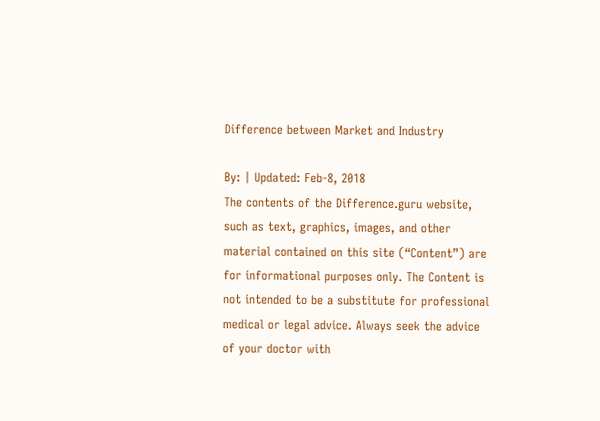Difference between Market and Industry

By: | Updated: Feb-8, 2018
The contents of the Difference.guru website, such as text, graphics, images, and other material contained on this site (“Content”) are for informational purposes only. The Content is not intended to be a substitute for professional medical or legal advice. Always seek the advice of your doctor with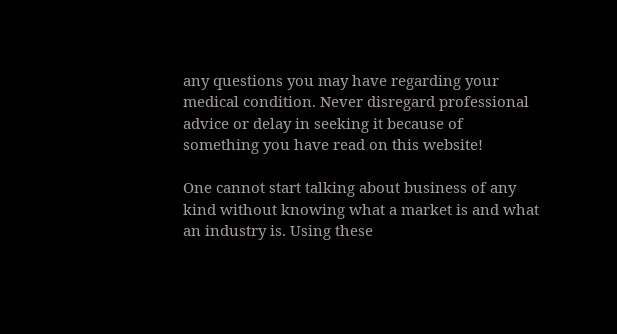any questions you may have regarding your medical condition. Never disregard professional advice or delay in seeking it because of something you have read on this website!

One cannot start talking about business of any kind without knowing what a market is and what an industry is. Using these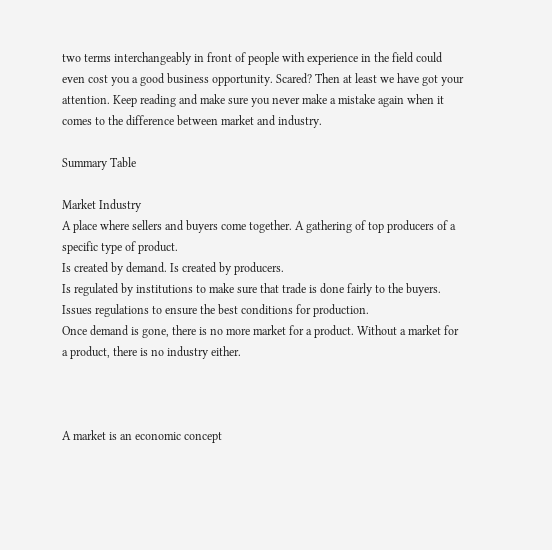two terms interchangeably in front of people with experience in the field could even cost you a good business opportunity. Scared? Then at least we have got your attention. Keep reading and make sure you never make a mistake again when it comes to the difference between market and industry.

Summary Table

Market Industry
A place where sellers and buyers come together. A gathering of top producers of a specific type of product.
Is created by demand. Is created by producers.
Is regulated by institutions to make sure that trade is done fairly to the buyers. Issues regulations to ensure the best conditions for production.
Once demand is gone, there is no more market for a product. Without a market for a product, there is no industry either.



A market is an economic concept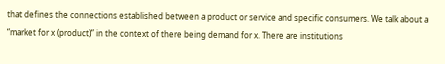that defines the connections established between a product or service and specific consumers. We talk about a “market for x (product)” in the context of there being demand for x. There are institutions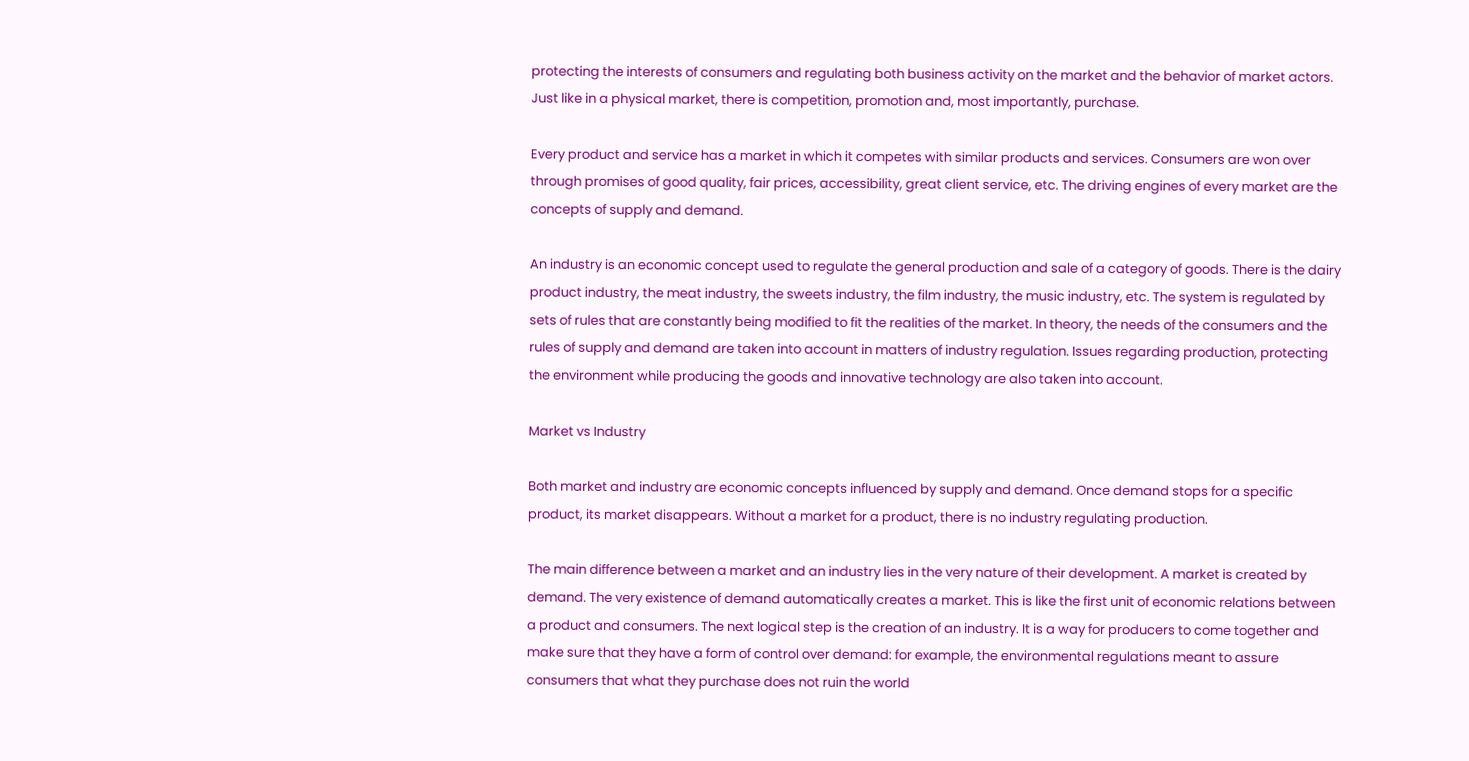protecting the interests of consumers and regulating both business activity on the market and the behavior of market actors. Just like in a physical market, there is competition, promotion and, most importantly, purchase.

Every product and service has a market in which it competes with similar products and services. Consumers are won over through promises of good quality, fair prices, accessibility, great client service, etc. The driving engines of every market are the concepts of supply and demand.

An industry is an economic concept used to regulate the general production and sale of a category of goods. There is the dairy product industry, the meat industry, the sweets industry, the film industry, the music industry, etc. The system is regulated by sets of rules that are constantly being modified to fit the realities of the market. In theory, the needs of the consumers and the rules of supply and demand are taken into account in matters of industry regulation. Issues regarding production, protecting the environment while producing the goods and innovative technology are also taken into account.

Market vs Industry

Both market and industry are economic concepts influenced by supply and demand. Once demand stops for a specific product, its market disappears. Without a market for a product, there is no industry regulating production.

The main difference between a market and an industry lies in the very nature of their development. A market is created by demand. The very existence of demand automatically creates a market. This is like the first unit of economic relations between a product and consumers. The next logical step is the creation of an industry. It is a way for producers to come together and make sure that they have a form of control over demand: for example, the environmental regulations meant to assure consumers that what they purchase does not ruin the world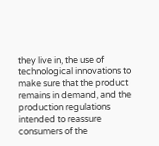they live in, the use of technological innovations to make sure that the product remains in demand, and the production regulations intended to reassure consumers of the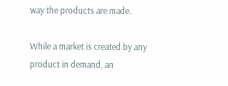way the products are made.

While a market is created by any product in demand, an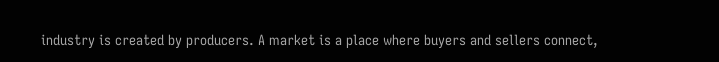industry is created by producers. A market is a place where buyers and sellers connect,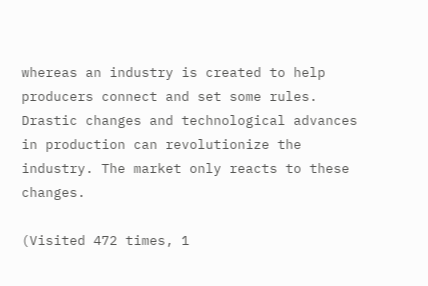whereas an industry is created to help producers connect and set some rules. Drastic changes and technological advances in production can revolutionize the industry. The market only reacts to these changes.

(Visited 472 times, 1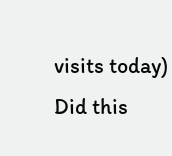visits today)
Did this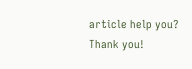article help you?
Thank you!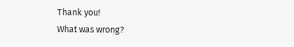Thank you!
What was wrong?